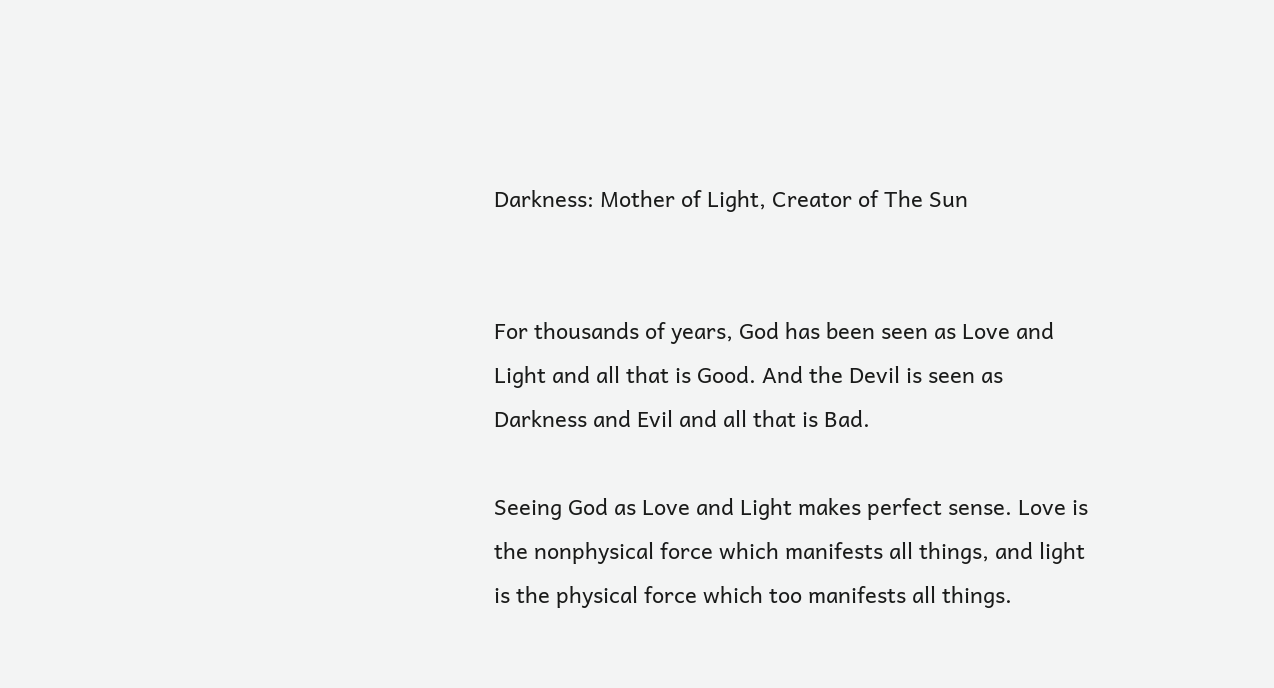Darkness: Mother of Light, Creator of The Sun


For thousands of years, God has been seen as Love and Light and all that is Good. And the Devil is seen as Darkness and Evil and all that is Bad.

Seeing God as Love and Light makes perfect sense. Love is the nonphysical force which manifests all things, and light is the physical force which too manifests all things.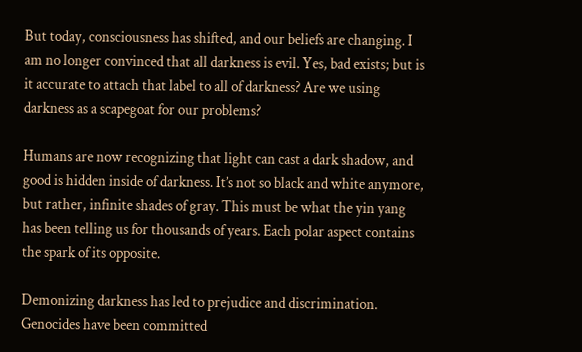But today, consciousness has shifted, and our beliefs are changing. I am no longer convinced that all darkness is evil. Yes, bad exists; but is it accurate to attach that label to all of darkness? Are we using darkness as a scapegoat for our problems?

Humans are now recognizing that light can cast a dark shadow, and good is hidden inside of darkness. It’s not so black and white anymore, but rather, infinite shades of gray. This must be what the yin yang has been telling us for thousands of years. Each polar aspect contains the spark of its opposite.

Demonizing darkness has led to prejudice and discrimination. Genocides have been committed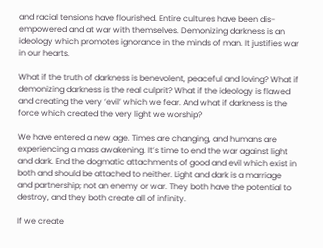and racial tensions have flourished. Entire cultures have been dis-empowered and at war with themselves. Demonizing darkness is an ideology which promotes ignorance in the minds of man. It justifies war in our hearts.

What if the truth of darkness is benevolent, peaceful and loving? What if demonizing darkness is the real culprit? What if the ideology is flawed and creating the very ‘evil’ which we fear. And what if darkness is the force which created the very light we worship?

We have entered a new age. Times are changing, and humans are experiencing a mass awakening. It’s time to end the war against light and dark. End the dogmatic attachments of good and evil which exist in both and should be attached to neither. Light and dark is a marriage and partnership; not an enemy or war. They both have the potential to destroy, and they both create all of infinity.

If we create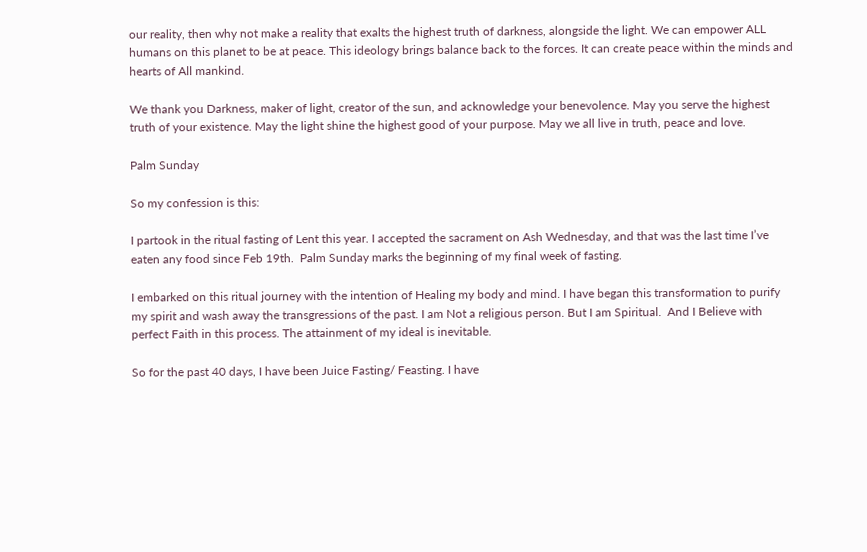our reality, then why not make a reality that exalts the highest truth of darkness, alongside the light. We can empower ALL humans on this planet to be at peace. This ideology brings balance back to the forces. It can create peace within the minds and hearts of All mankind.

We thank you Darkness, maker of light, creator of the sun, and acknowledge your benevolence. May you serve the highest truth of your existence. May the light shine the highest good of your purpose. May we all live in truth, peace and love.

Palm Sunday

So my confession is this:

I partook in the ritual fasting of Lent this year. I accepted the sacrament on Ash Wednesday, and that was the last time I’ve eaten any food since Feb 19th.  Palm Sunday marks the beginning of my final week of fasting.

I embarked on this ritual journey with the intention of Healing my body and mind. I have began this transformation to purify my spirit and wash away the transgressions of the past. I am Not a religious person. But I am Spiritual.  And I Believe with perfect Faith in this process. The attainment of my ideal is inevitable.

So for the past 40 days, I have been Juice Fasting/ Feasting. I have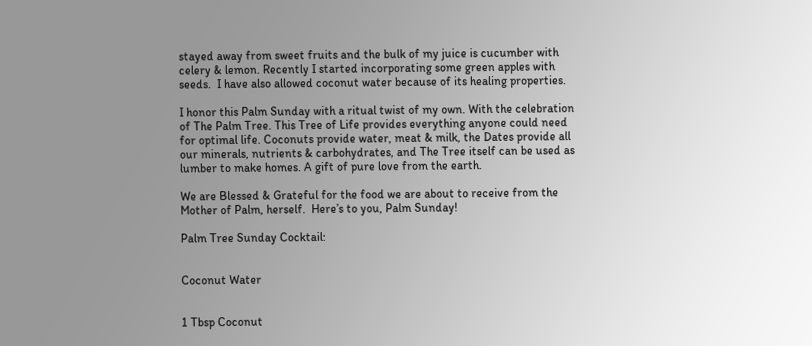stayed away from sweet fruits and the bulk of my juice is cucumber with celery & lemon. Recently I started incorporating some green apples with seeds.  I have also allowed coconut water because of its healing properties.

I honor this Palm Sunday with a ritual twist of my own. With the celebration of The Palm Tree. This Tree of Life provides everything anyone could need for optimal life. Coconuts provide water, meat & milk, the Dates provide all our minerals, nutrients & carbohydrates, and The Tree itself can be used as lumber to make homes. A gift of pure love from the earth.

We are Blessed & Grateful for the food we are about to receive from the Mother of Palm, herself.  Here’s to you, Palm Sunday!

Palm Tree Sunday Cocktail:


Coconut Water


1 Tbsp Coconut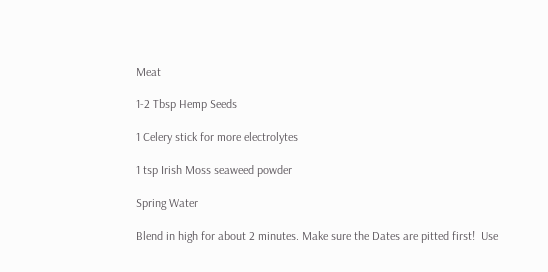Meat

1-2 Tbsp Hemp Seeds

1 Celery stick for more electrolytes

1 tsp Irish Moss seaweed powder

Spring Water

Blend in high for about 2 minutes. Make sure the Dates are pitted first!  Use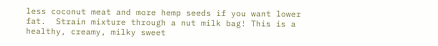less coconut meat and more hemp seeds if you want lower fat.  Strain mixture through a nut milk bag! This is a healthy, creamy, milky sweet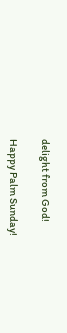delight from God!

Happy Palm Sunday!